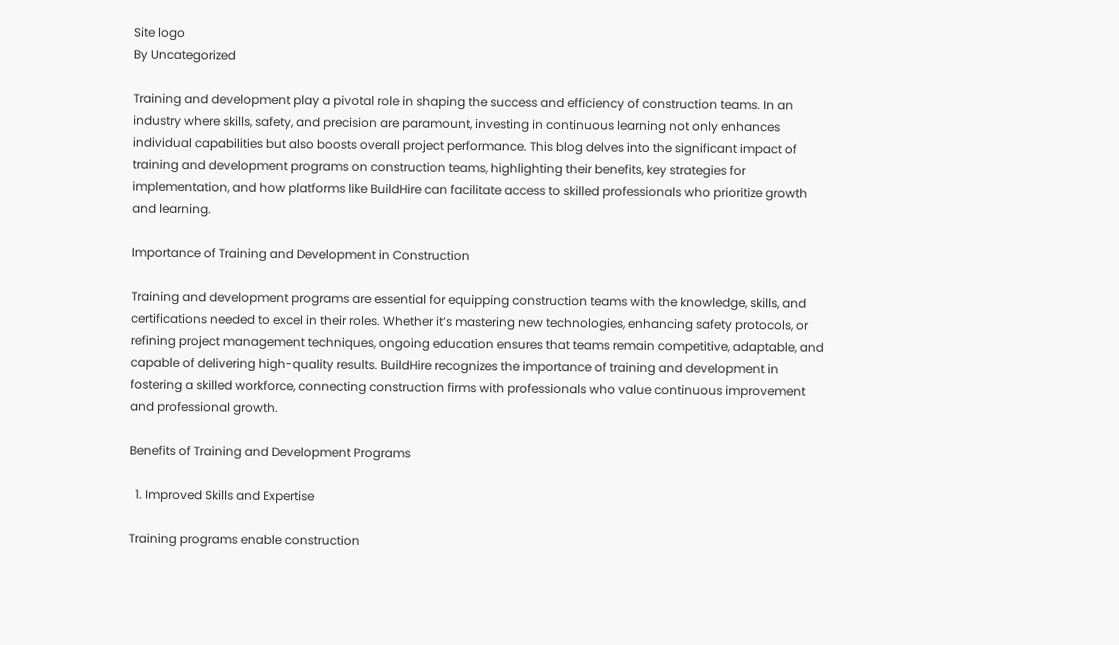Site logo
By Uncategorized

Training and development play a pivotal role in shaping the success and efficiency of construction teams. In an industry where skills, safety, and precision are paramount, investing in continuous learning not only enhances individual capabilities but also boosts overall project performance. This blog delves into the significant impact of training and development programs on construction teams, highlighting their benefits, key strategies for implementation, and how platforms like BuildHire can facilitate access to skilled professionals who prioritize growth and learning.

Importance of Training and Development in Construction

Training and development programs are essential for equipping construction teams with the knowledge, skills, and certifications needed to excel in their roles. Whether it’s mastering new technologies, enhancing safety protocols, or refining project management techniques, ongoing education ensures that teams remain competitive, adaptable, and capable of delivering high-quality results. BuildHire recognizes the importance of training and development in fostering a skilled workforce, connecting construction firms with professionals who value continuous improvement and professional growth.

Benefits of Training and Development Programs

  1. Improved Skills and Expertise

Training programs enable construction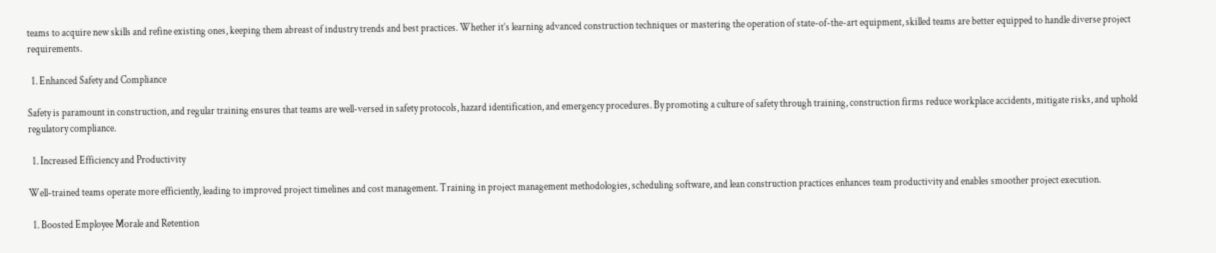teams to acquire new skills and refine existing ones, keeping them abreast of industry trends and best practices. Whether it’s learning advanced construction techniques or mastering the operation of state-of-the-art equipment, skilled teams are better equipped to handle diverse project requirements.

  1. Enhanced Safety and Compliance

Safety is paramount in construction, and regular training ensures that teams are well-versed in safety protocols, hazard identification, and emergency procedures. By promoting a culture of safety through training, construction firms reduce workplace accidents, mitigate risks, and uphold regulatory compliance.

  1. Increased Efficiency and Productivity

Well-trained teams operate more efficiently, leading to improved project timelines and cost management. Training in project management methodologies, scheduling software, and lean construction practices enhances team productivity and enables smoother project execution.

  1. Boosted Employee Morale and Retention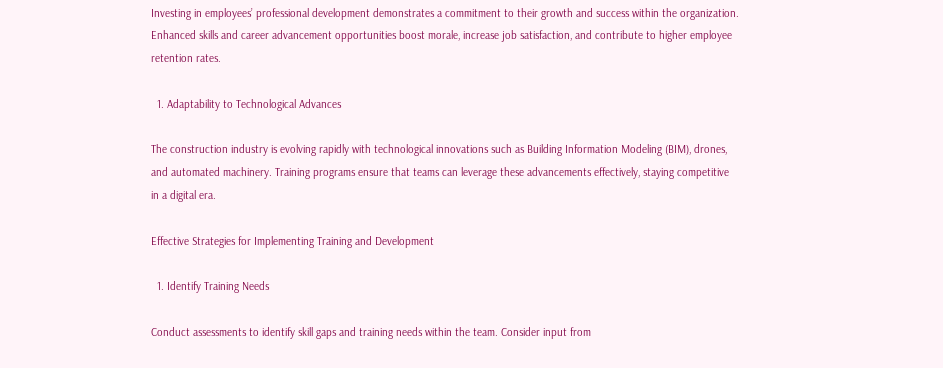Investing in employees’ professional development demonstrates a commitment to their growth and success within the organization. Enhanced skills and career advancement opportunities boost morale, increase job satisfaction, and contribute to higher employee retention rates.

  1. Adaptability to Technological Advances

The construction industry is evolving rapidly with technological innovations such as Building Information Modeling (BIM), drones, and automated machinery. Training programs ensure that teams can leverage these advancements effectively, staying competitive in a digital era.

Effective Strategies for Implementing Training and Development

  1. Identify Training Needs

Conduct assessments to identify skill gaps and training needs within the team. Consider input from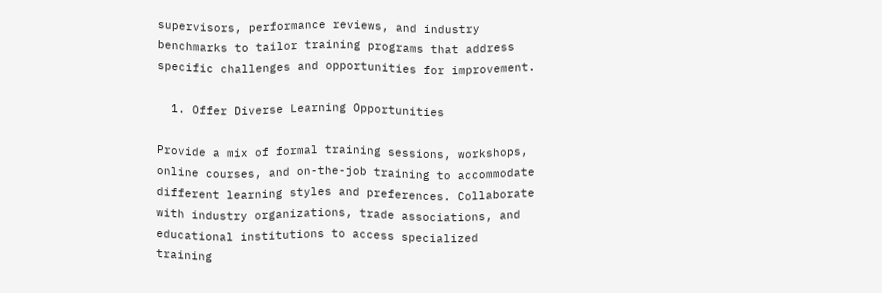supervisors, performance reviews, and industry benchmarks to tailor training programs that address specific challenges and opportunities for improvement.

  1. Offer Diverse Learning Opportunities

Provide a mix of formal training sessions, workshops, online courses, and on-the-job training to accommodate different learning styles and preferences. Collaborate with industry organizations, trade associations, and educational institutions to access specialized training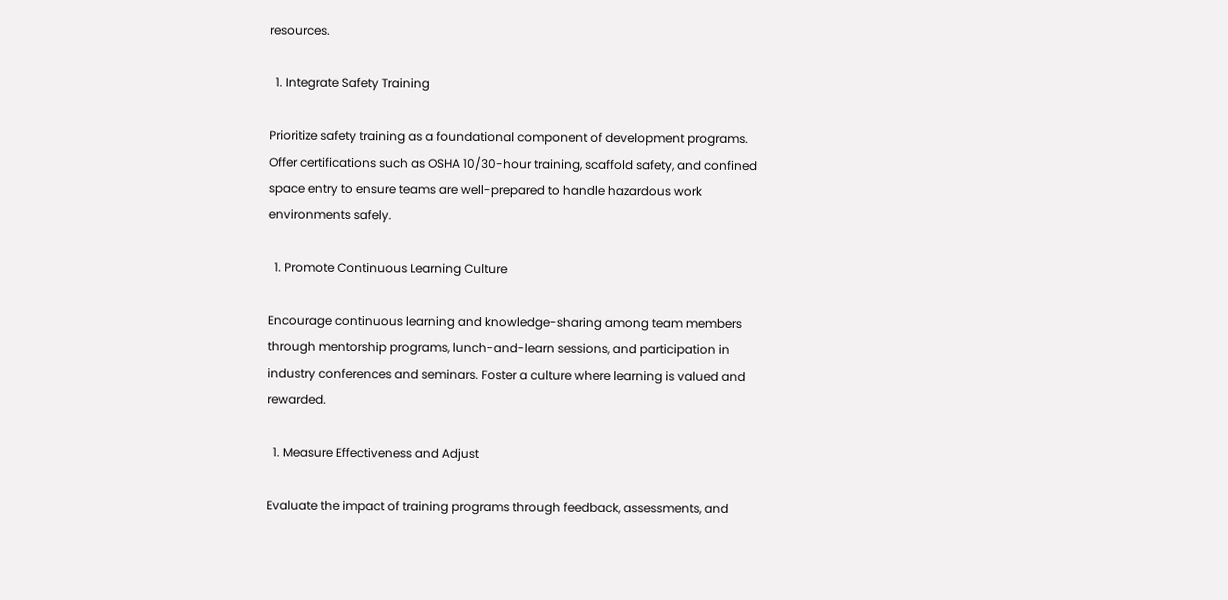resources.

  1. Integrate Safety Training

Prioritize safety training as a foundational component of development programs. Offer certifications such as OSHA 10/30-hour training, scaffold safety, and confined space entry to ensure teams are well-prepared to handle hazardous work environments safely.

  1. Promote Continuous Learning Culture

Encourage continuous learning and knowledge-sharing among team members through mentorship programs, lunch-and-learn sessions, and participation in industry conferences and seminars. Foster a culture where learning is valued and rewarded.

  1. Measure Effectiveness and Adjust

Evaluate the impact of training programs through feedback, assessments, and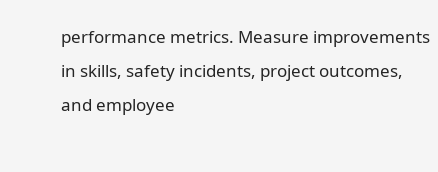performance metrics. Measure improvements in skills, safety incidents, project outcomes, and employee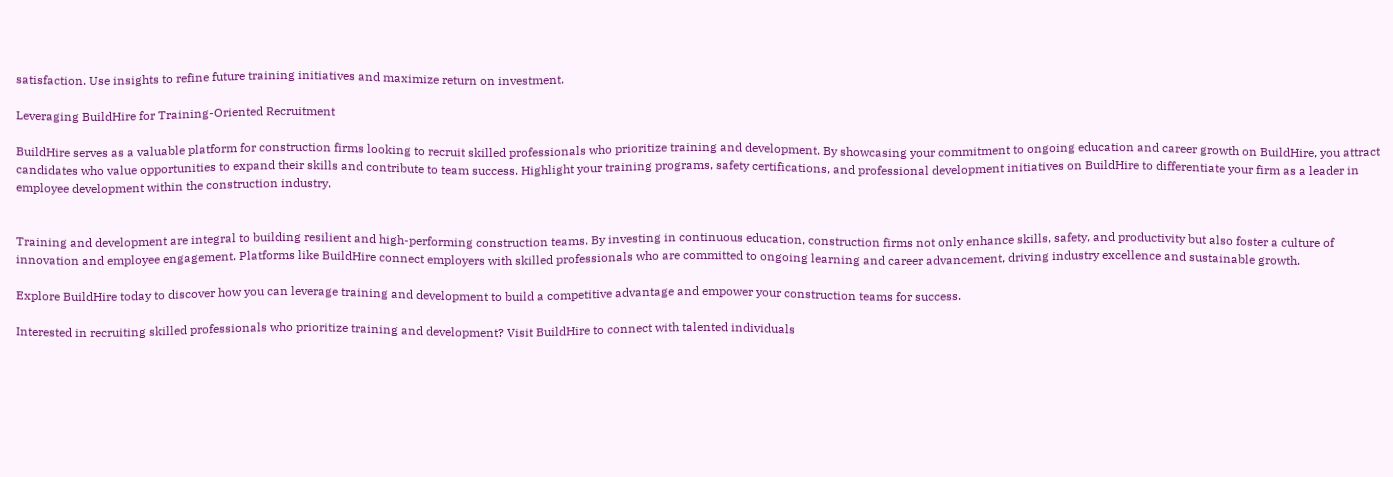satisfaction. Use insights to refine future training initiatives and maximize return on investment.

Leveraging BuildHire for Training-Oriented Recruitment

BuildHire serves as a valuable platform for construction firms looking to recruit skilled professionals who prioritize training and development. By showcasing your commitment to ongoing education and career growth on BuildHire, you attract candidates who value opportunities to expand their skills and contribute to team success. Highlight your training programs, safety certifications, and professional development initiatives on BuildHire to differentiate your firm as a leader in employee development within the construction industry.


Training and development are integral to building resilient and high-performing construction teams. By investing in continuous education, construction firms not only enhance skills, safety, and productivity but also foster a culture of innovation and employee engagement. Platforms like BuildHire connect employers with skilled professionals who are committed to ongoing learning and career advancement, driving industry excellence and sustainable growth.

Explore BuildHire today to discover how you can leverage training and development to build a competitive advantage and empower your construction teams for success.

Interested in recruiting skilled professionals who prioritize training and development? Visit BuildHire to connect with talented individuals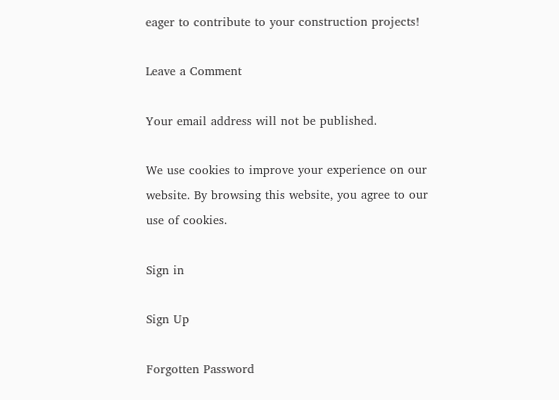eager to contribute to your construction projects!

Leave a Comment

Your email address will not be published.

We use cookies to improve your experience on our website. By browsing this website, you agree to our use of cookies.

Sign in

Sign Up

Forgotten Password